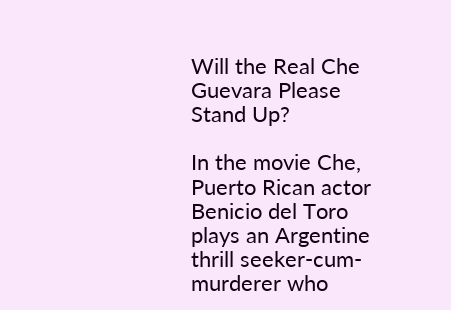Will the Real Che Guevara Please Stand Up?

In the movie Che, Puerto Rican actor Benicio del Toro plays an Argentine thrill seeker-cum-murderer who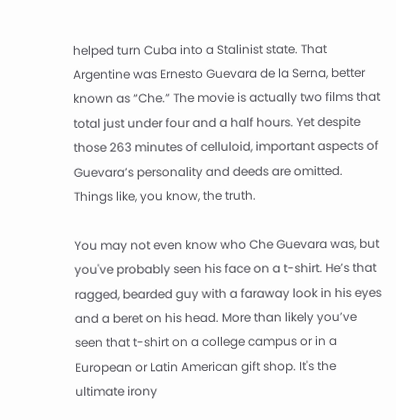helped turn Cuba into a Stalinist state. That Argentine was Ernesto Guevara de la Serna, better known as “Che.” The movie is actually two films that total just under four and a half hours. Yet despite those 263 minutes of celluloid, important aspects of Guevara’s personality and deeds are omitted. Things like, you know, the truth.

You may not even know who Che Guevara was, but you've probably seen his face on a t-shirt. He’s that ragged, bearded guy with a faraway look in his eyes and a beret on his head. More than likely you’ve seen that t-shirt on a college campus or in a European or Latin American gift shop. It's the ultimate irony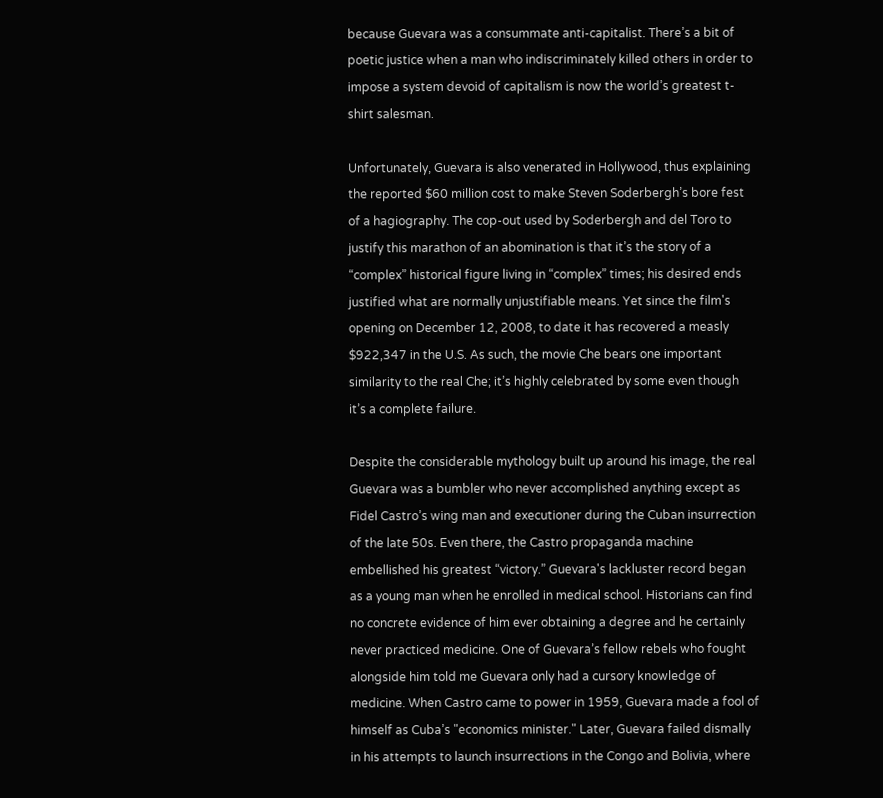because Guevara was a consummate anti-capitalist. There’s a bit of poetic justice when a man who indiscriminately killed others in order to impose a system devoid of capitalism is now the world’s greatest t-shirt salesman.

Unfortunately, Guevara is also venerated in Hollywood, thus explaining the reported $60 million cost to make Steven Soderbergh’s bore fest of a hagiography. The cop-out used by Soderbergh and del Toro to justify this marathon of an abomination is that it’s the story of a “complex” historical figure living in “complex” times; his desired ends justified what are normally unjustifiable means. Yet since the film's opening on December 12, 2008, to date it has recovered a measly $922,347 in the U.S. As such, the movie Che bears one important similarity to the real Che; it’s highly celebrated by some even though it’s a complete failure.

Despite the considerable mythology built up around his image, the real Guevara was a bumbler who never accomplished anything except as Fidel Castro’s wing man and executioner during the Cuban insurrection of the late 50s. Even there, the Castro propaganda machine embellished his greatest “victory.” Guevara's lackluster record began as a young man when he enrolled in medical school. Historians can find no concrete evidence of him ever obtaining a degree and he certainly never practiced medicine. One of Guevara’s fellow rebels who fought alongside him told me Guevara only had a cursory knowledge of medicine. When Castro came to power in 1959, Guevara made a fool of himself as Cuba’s "economics minister." Later, Guevara failed dismally in his attempts to launch insurrections in the Congo and Bolivia, where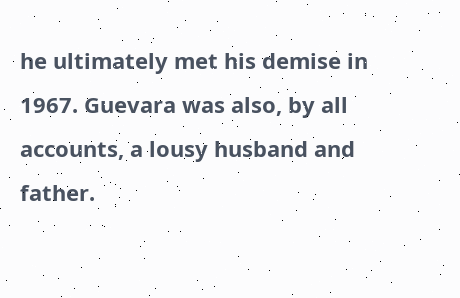he ultimately met his demise in 1967. Guevara was also, by all accounts, a lousy husband and father.